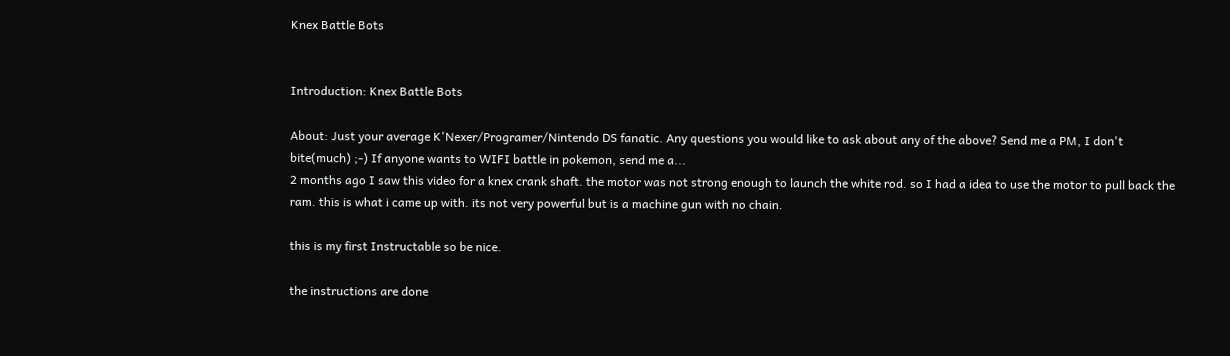Knex Battle Bots


Introduction: Knex Battle Bots

About: Just your average K'Nexer/Programer/Nintendo DS fanatic. Any questions you would like to ask about any of the above? Send me a PM, I don't bite(much) ;-) If anyone wants to WIFI battle in pokemon, send me a...
2 months ago I saw this video for a knex crank shaft. the motor was not strong enough to launch the white rod. so I had a idea to use the motor to pull back the ram. this is what i came up with. its not very powerful but is a machine gun with no chain.

this is my first Instructable so be nice.

the instructions are done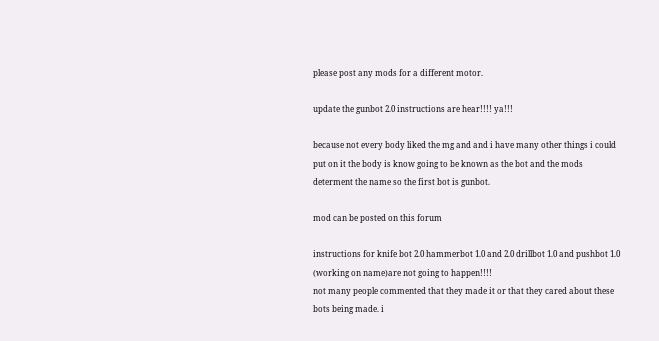please post any mods for a different motor.

update the gunbot 2.0 instructions are hear!!!! ya!!!

because not every body liked the mg and and i have many other things i could put on it the body is know going to be known as the bot and the mods determent the name so the first bot is gunbot.

mod can be posted on this forum

instructions for knife bot 2.0 hammerbot 1.0 and 2.0 drillbot 1.0 and pushbot 1.0 (working on name)are not going to happen!!!!
not many people commented that they made it or that they cared about these bots being made. i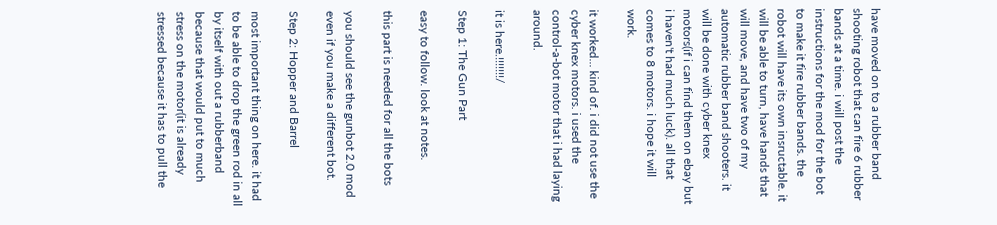have moved on to a rubber band shooting robot that can fire 6 rubber bands at a time. i will post the instructions for the mod for the bot to make it fire rubber bands. the robot will have its own insructable. it will be able to turn, have hands that will move, and have two of my automatic rubber band shooters. it will be done with cyber knex motors(if i can find them on ebay but i haven't had much luck). all that comes to 8 motors. i hope it will work.

it worked... kind of. i did not use the cyber knex motors. i used the control-a-bot motor that i had laying around.

it is here.!!!!!!!/

Step 1: The Gun Part

easy to follow. look at notes.

this part is needed for all the bots

you should see the gunbot 2.0 mod even if you make a different bot.

Step 2: Hopper and Barrel

most important thing on here. it had to be able to drop the green rod in all by itself with out a rubberband because that would put to much stress on the motor(it is already stressed because it has to pull the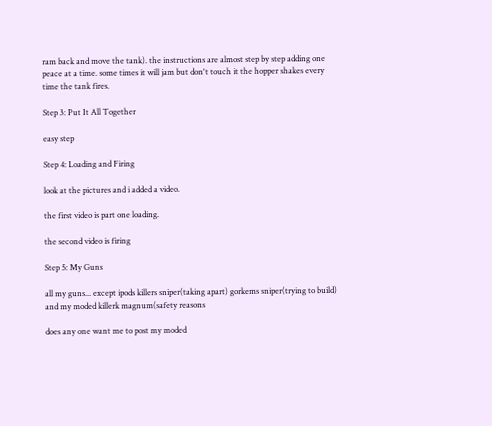ram back and move the tank). the instructions are almost step by step adding one peace at a time. some times it will jam but don't touch it the hopper shakes every time the tank fires.

Step 3: Put It All Together

easy step

Step 4: Loading and Firing

look at the pictures and i added a video.

the first video is part one loading.

the second video is firing

Step 5: My Guns

all my guns... except ipods killers sniper(taking apart) gorkems sniper(trying to build) and my moded killerk magnum(safety reasons

does any one want me to post my moded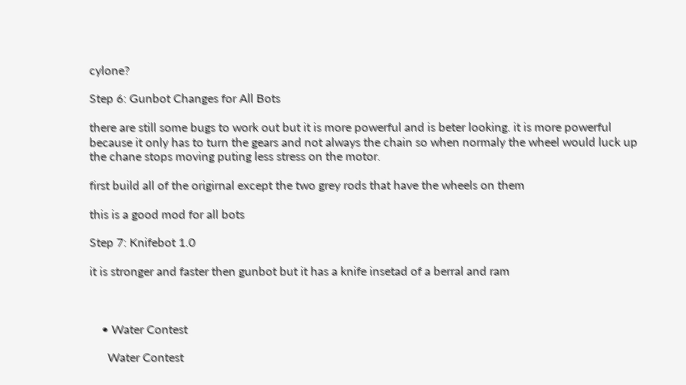cylone?

Step 6: Gunbot Changes for All Bots

there are still some bugs to work out but it is more powerful and is beter looking. it is more powerful because it only has to turn the gears and not always the chain so when normaly the wheel would luck up the chane stops moving puting less stress on the motor.

first build all of the origirnal except the two grey rods that have the wheels on them

this is a good mod for all bots

Step 7: Knifebot 1.0

it is stronger and faster then gunbot but it has a knife insetad of a berral and ram



    • Water Contest

      Water Contest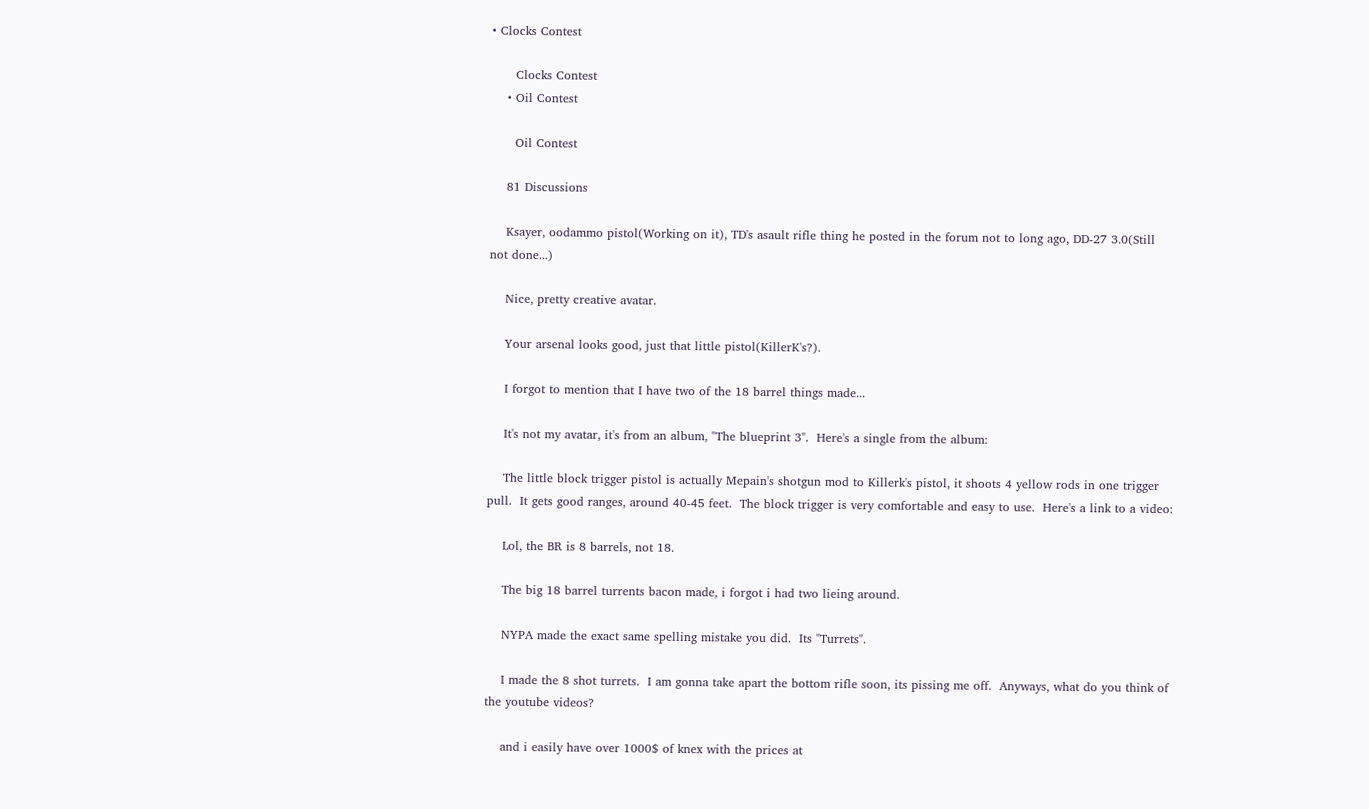• Clocks Contest

      Clocks Contest
    • Oil Contest

      Oil Contest

    81 Discussions

    Ksayer, oodammo pistol(Working on it), TD's asault rifle thing he posted in the forum not to long ago, DD-27 3.0(Still not done...)

    Nice, pretty creative avatar.

    Your arsenal looks good, just that little pistol(KillerK's?).

    I forgot to mention that I have two of the 18 barrel things made...

    It's not my avatar, it's from an album, "The blueprint 3".  Here's a single from the album:

    The little block trigger pistol is actually Mepain's shotgun mod to Killerk's pistol, it shoots 4 yellow rods in one trigger pull.  It gets good ranges, around 40-45 feet.  The block trigger is very comfortable and easy to use.  Here's a link to a video:

    Lol, the BR is 8 barrels, not 18.

    The big 18 barrel turrents bacon made, i forgot i had two lieing around.

    NYPA made the exact same spelling mistake you did.  Its "Turrets".

    I made the 8 shot turrets.  I am gonna take apart the bottom rifle soon, its pissing me off.  Anyways, what do you think of the youtube videos?

    and i easily have over 1000$ of knex with the prices at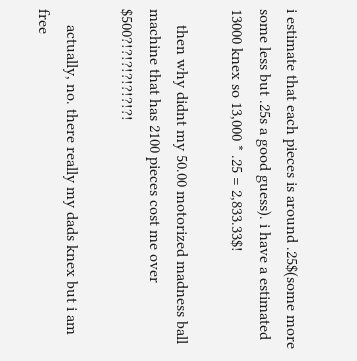i estimate that each pieces is around .25$(some more some less but .25s a good guess). i have a estimated 13000 knex so 13,000 * .25 = 2,833.33$!

    then why didnt my 50.00 motorized madness ball machine that has 2100 pieces cost me over $500?!?!?!?!?!?!?!

    actually, no. there really my dads knex but i am free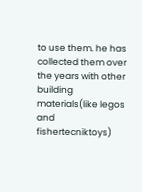to use them. he has collected them over the years with other building materials(like legos and fishertecniktoys)